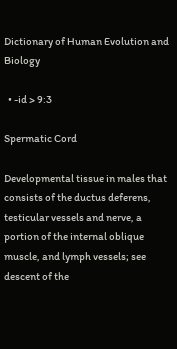Dictionary of Human Evolution and Biology

  • -id > 9:3

Spermatic Cord

Developmental tissue in males that consists of the ductus deferens, testicular vessels and nerve, a portion of the internal oblique muscle, and lymph vessels; see descent of the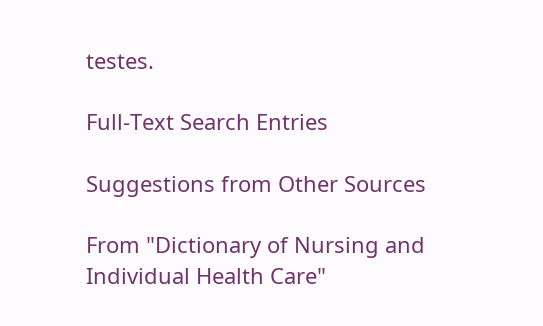testes.

Full-Text Search Entries

Suggestions from Other Sources

From "Dictionary of Nursing and Individual Health Care"